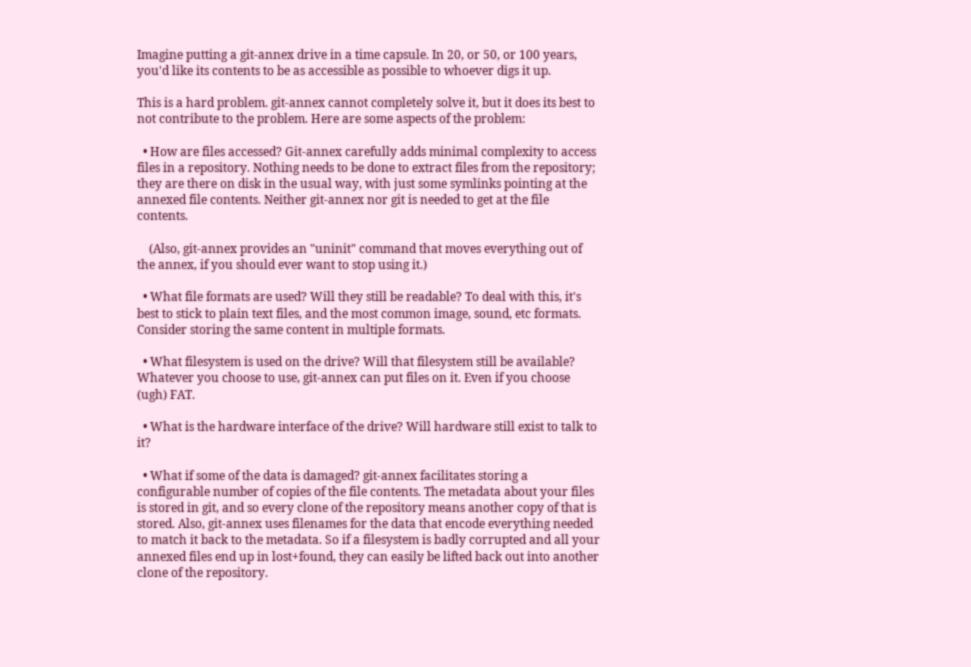Imagine putting a git-annex drive in a time capsule. In 20, or 50, or 100 years, you'd like its contents to be as accessible as possible to whoever digs it up.

This is a hard problem. git-annex cannot completely solve it, but it does its best to not contribute to the problem. Here are some aspects of the problem:

  • How are files accessed? Git-annex carefully adds minimal complexity to access files in a repository. Nothing needs to be done to extract files from the repository; they are there on disk in the usual way, with just some symlinks pointing at the annexed file contents. Neither git-annex nor git is needed to get at the file contents.

    (Also, git-annex provides an "uninit" command that moves everything out of the annex, if you should ever want to stop using it.)

  • What file formats are used? Will they still be readable? To deal with this, it's best to stick to plain text files, and the most common image, sound, etc formats. Consider storing the same content in multiple formats.

  • What filesystem is used on the drive? Will that filesystem still be available? Whatever you choose to use, git-annex can put files on it. Even if you choose (ugh) FAT.

  • What is the hardware interface of the drive? Will hardware still exist to talk to it?

  • What if some of the data is damaged? git-annex facilitates storing a configurable number of copies of the file contents. The metadata about your files is stored in git, and so every clone of the repository means another copy of that is stored. Also, git-annex uses filenames for the data that encode everything needed to match it back to the metadata. So if a filesystem is badly corrupted and all your annexed files end up in lost+found, they can easily be lifted back out into another clone of the repository.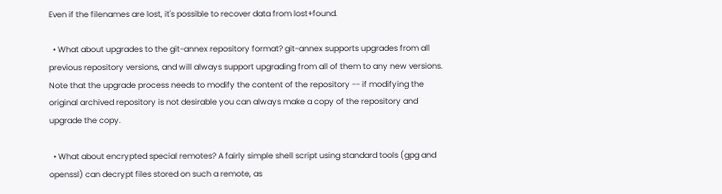Even if the filenames are lost, it's possible to recover data from lost+found.

  • What about upgrades to the git-annex repository format? git-annex supports upgrades from all previous repository versions, and will always support upgrading from all of them to any new versions. Note that the upgrade process needs to modify the content of the repository -- if modifying the original archived repository is not desirable you can always make a copy of the repository and upgrade the copy.

  • What about encrypted special remotes? A fairly simple shell script using standard tools (gpg and openssl) can decrypt files stored on such a remote, as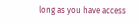long as you have access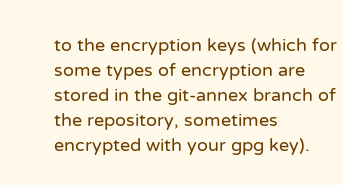to the encryption keys (which for some types of encryption are stored in the git-annex branch of the repository, sometimes encrypted with your gpg key).